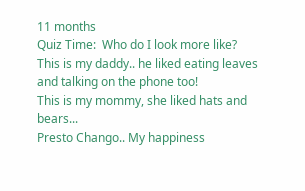11 months
Quiz Time:  Who do I look more like?
This is my daddy.. he liked eating leaves and talking on the phone too!
This is my mommy, she liked hats and bears...
Presto Chango.. My happiness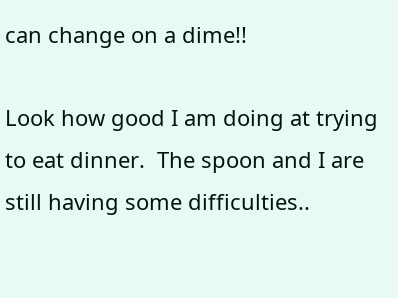can change on a dime!!

Look how good I am doing at trying to eat dinner.  The spoon and I are still having some difficulties..